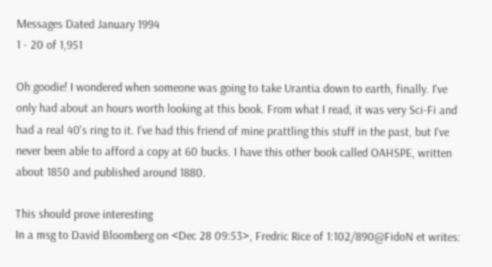Messages Dated January 1994
1 - 20 of 1,951

Oh goodie! I wondered when someone was going to take Urantia down to earth, finally. I've only had about an hours worth looking at this book. From what I read, it was very Sci-Fi and had a real 40's ring to it. I've had this friend of mine prattling this stuff in the past, but I've never been able to afford a copy at 60 bucks. I have this other book called OAHSPE, written about 1850 and published around 1880.

This should prove interesting
In a msg to David Bloomberg on <Dec 28 09:53>, Fredric Rice of 1:102/890@FidoN et writes: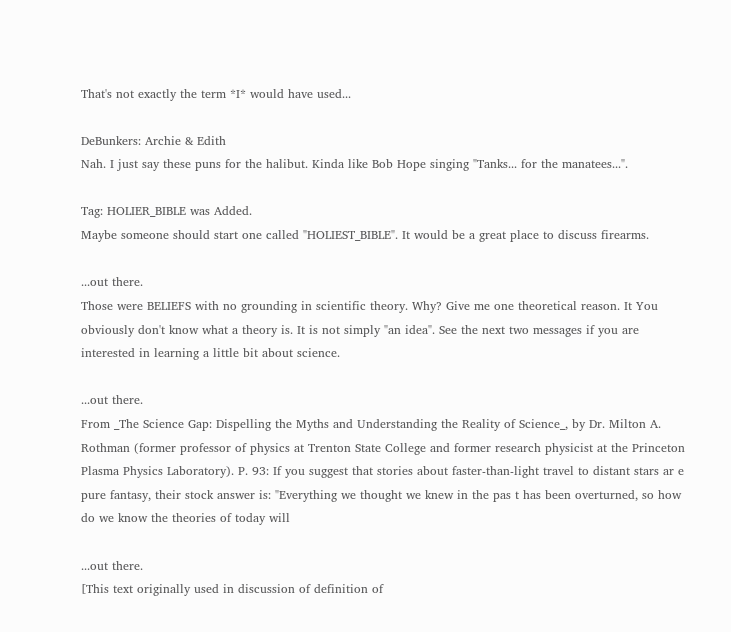That's not exactly the term *I* would have used...

DeBunkers: Archie & Edith
Nah. I just say these puns for the halibut. Kinda like Bob Hope singing "Tanks... for the manatees...".

Tag: HOLIER_BIBLE was Added.
Maybe someone should start one called "HOLIEST_BIBLE". It would be a great place to discuss firearms.

...out there.
Those were BELIEFS with no grounding in scientific theory. Why? Give me one theoretical reason. It You obviously don't know what a theory is. It is not simply "an idea". See the next two messages if you are interested in learning a little bit about science.

...out there.
From _The Science Gap: Dispelling the Myths and Understanding the Reality of Science_, by Dr. Milton A. Rothman (former professor of physics at Trenton State College and former research physicist at the Princeton Plasma Physics Laboratory). P. 93: If you suggest that stories about faster-than-light travel to distant stars ar e pure fantasy, their stock answer is: "Everything we thought we knew in the pas t has been overturned, so how do we know the theories of today will

...out there.
[This text originally used in discussion of definition of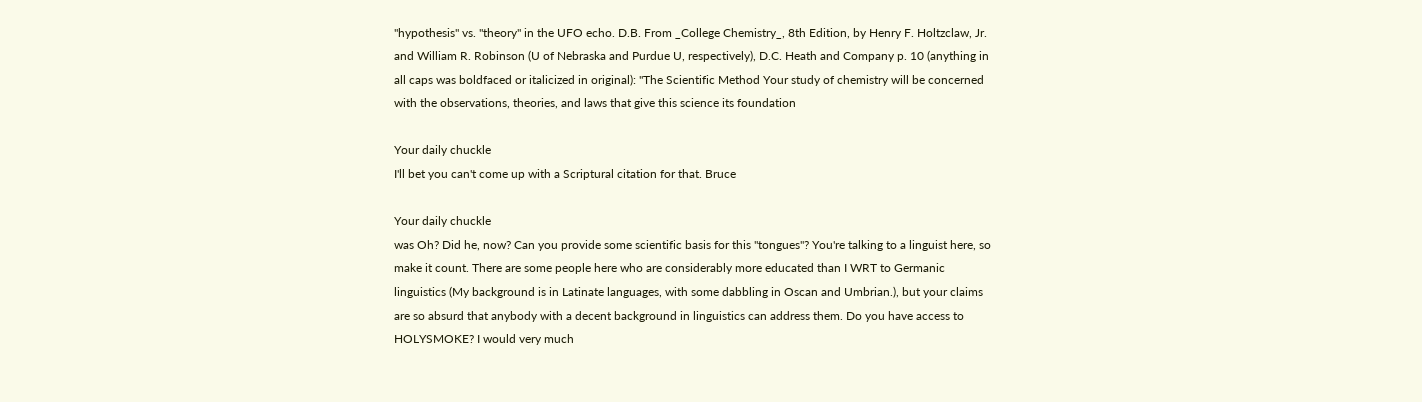"hypothesis" vs. "theory" in the UFO echo. D.B. From _College Chemistry_, 8th Edition, by Henry F. Holtzclaw, Jr. and William R. Robinson (U of Nebraska and Purdue U, respectively), D.C. Heath and Company p. 10 (anything in all caps was boldfaced or italicized in original): "The Scientific Method Your study of chemistry will be concerned with the observations, theories, and laws that give this science its foundation

Your daily chuckle
I'll bet you can't come up with a Scriptural citation for that. Bruce

Your daily chuckle
was Oh? Did he, now? Can you provide some scientific basis for this "tongues"? You're talking to a linguist here, so make it count. There are some people here who are considerably more educated than I WRT to Germanic linguistics (My background is in Latinate languages, with some dabbling in Oscan and Umbrian.), but your claims are so absurd that anybody with a decent background in linguistics can address them. Do you have access to HOLYSMOKE? I would very much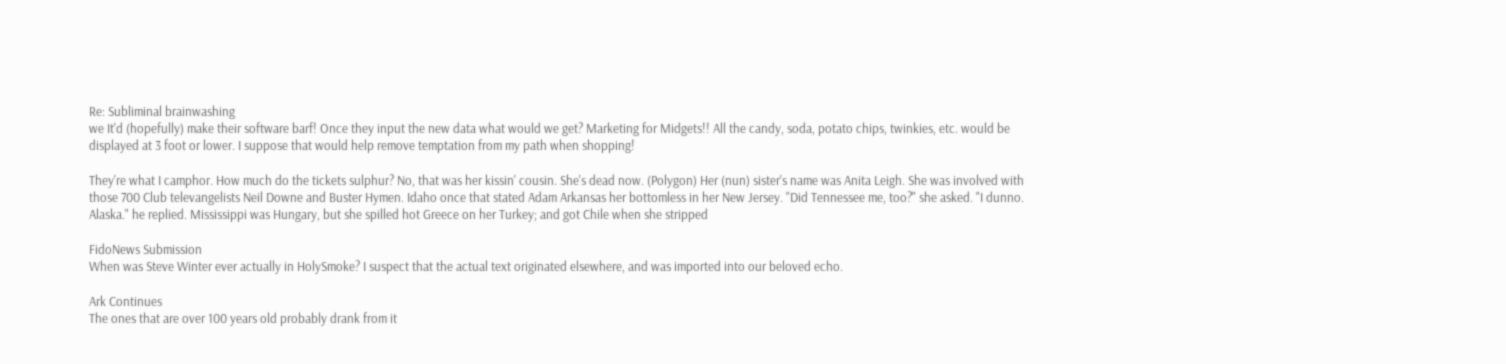Re: Subliminal brainwashing
we It'd (hopefully) make their software barf! Once they input the new data what would we get? Marketing for Midgets!! All the candy, soda, potato chips, twinkies, etc. would be displayed at 3 foot or lower. I suppose that would help remove temptation from my path when shopping!

They're what I camphor. How much do the tickets sulphur? No, that was her kissin' cousin. She's dead now. (Polygon) Her (nun) sister's name was Anita Leigh. She was involved with those 700 Club televangelists Neil Downe and Buster Hymen. Idaho once that stated Adam Arkansas her bottomless in her New Jersey. "Did Tennessee me, too?" she asked. "I dunno. Alaska." he replied. Mississippi was Hungary, but she spilled hot Greece on her Turkey; and got Chile when she stripped

FidoNews Submission
When was Steve Winter ever actually in HolySmoke? I suspect that the actual text originated elsewhere, and was imported into our beloved echo.

Ark Continues
The ones that are over 100 years old probably drank from it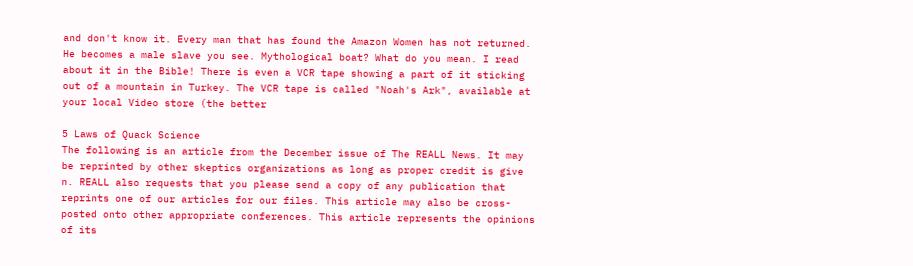and don't know it. Every man that has found the Amazon Women has not returned. He becomes a male slave you see. Mythological boat? What do you mean. I read about it in the Bible! There is even a VCR tape showing a part of it sticking out of a mountain in Turkey. The VCR tape is called "Noah's Ark", available at your local Video store (the better

5 Laws of Quack Science
The following is an article from the December issue of The REALL News. It may be reprinted by other skeptics organizations as long as proper credit is give n. REALL also requests that you please send a copy of any publication that reprints one of our articles for our files. This article may also be cross-posted onto other appropriate conferences. This article represents the opinions of its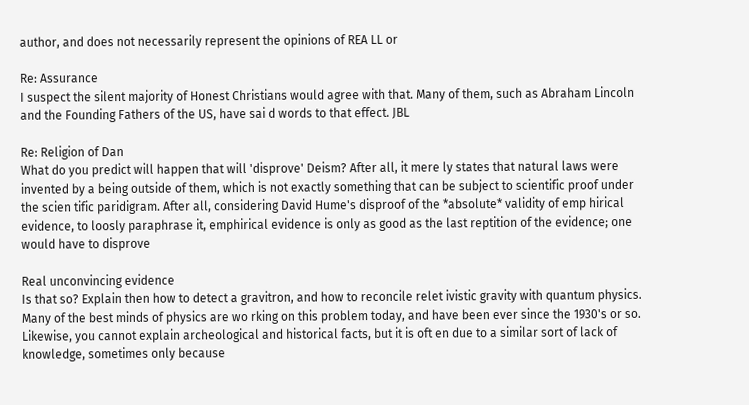author, and does not necessarily represent the opinions of REA LL or

Re: Assurance
I suspect the silent majority of Honest Christians would agree with that. Many of them, such as Abraham Lincoln and the Founding Fathers of the US, have sai d words to that effect. JBL

Re: Religion of Dan
What do you predict will happen that will 'disprove' Deism? After all, it mere ly states that natural laws were invented by a being outside of them, which is not exactly something that can be subject to scientific proof under the scien tific paridigram. After all, considering David Hume's disproof of the *absolute* validity of emp hirical evidence, to loosly paraphrase it, emphirical evidence is only as good as the last reptition of the evidence; one would have to disprove

Real unconvincing evidence
Is that so? Explain then how to detect a gravitron, and how to reconcile relet ivistic gravity with quantum physics. Many of the best minds of physics are wo rking on this problem today, and have been ever since the 1930's or so. Likewise, you cannot explain archeological and historical facts, but it is oft en due to a similar sort of lack of knowledge, sometimes only because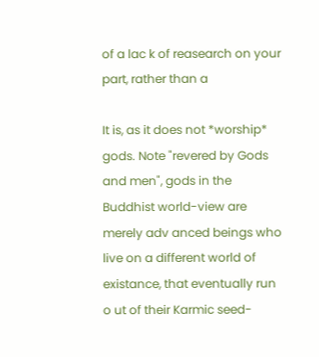of a lac k of reasearch on your part, rather than a

It is, as it does not *worship* gods. Note "revered by Gods and men", gods in the Buddhist world-view are merely adv anced beings who live on a different world of existance, that eventually run o ut of their Karmic seed-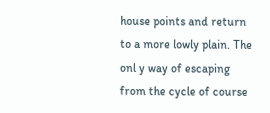house points and return to a more lowly plain. The onl y way of escaping from the cycle of course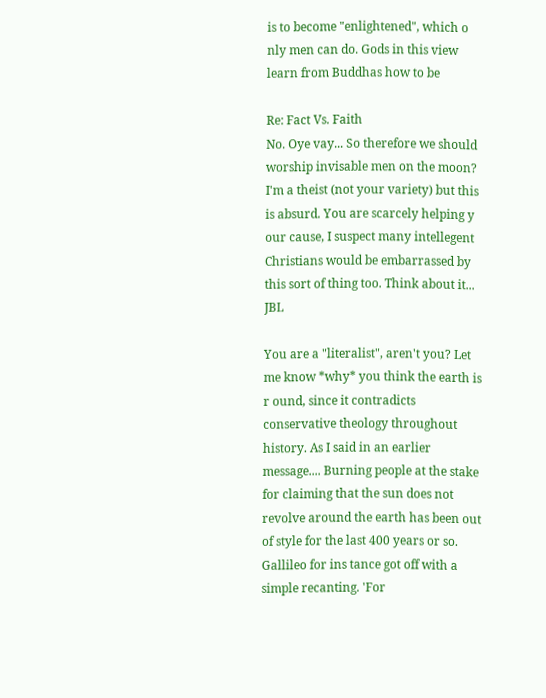is to become "enlightened", which o nly men can do. Gods in this view learn from Buddhas how to be

Re: Fact Vs. Faith
No. Oye vay... So therefore we should worship invisable men on the moon? I'm a theist (not your variety) but this is absurd. You are scarcely helping y our cause, I suspect many intellegent Christians would be embarrassed by this sort of thing too. Think about it... JBL

You are a "literalist", aren't you? Let me know *why* you think the earth is r ound, since it contradicts conservative theology throughout history. As I said in an earlier message.... Burning people at the stake for claiming that the sun does not revolve around the earth has been out of style for the last 400 years or so. Gallileo for ins tance got off with a simple recanting. 'For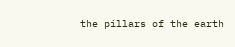the pillars of the earth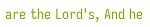are the Lord's, And he